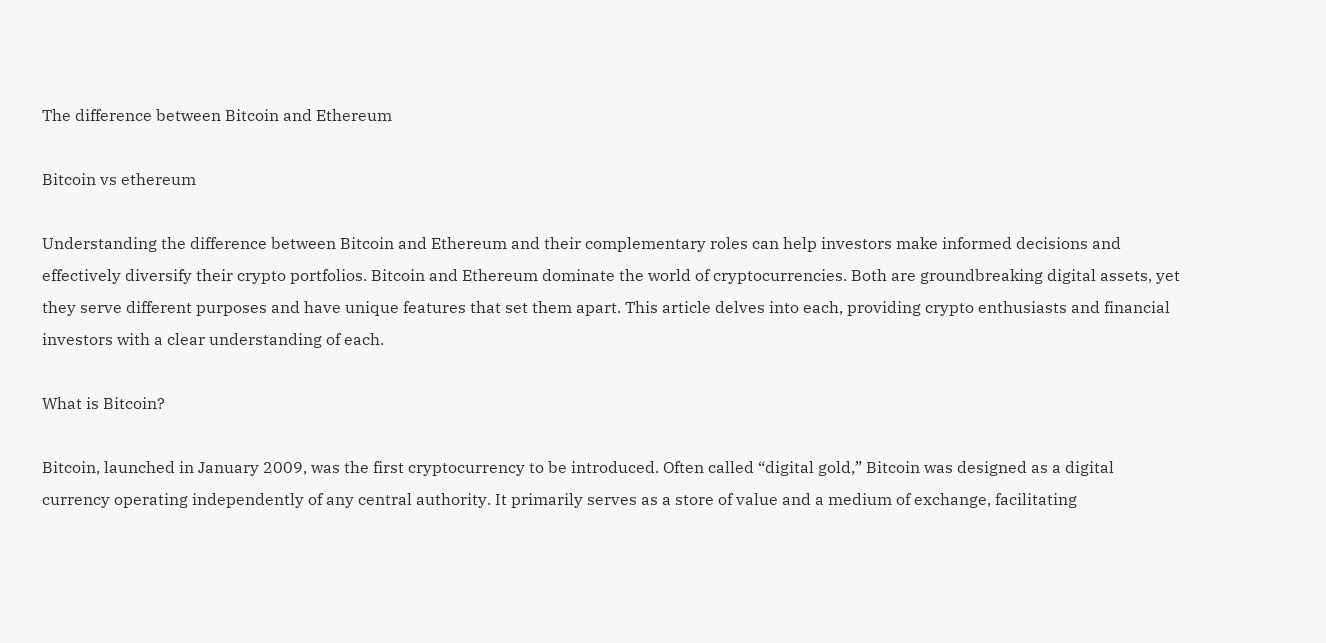The difference between Bitcoin and Ethereum

Bitcoin vs ethereum

Understanding the difference between Bitcoin and Ethereum and their complementary roles can help investors make informed decisions and effectively diversify their crypto portfolios. Bitcoin and Ethereum dominate the world of cryptocurrencies. Both are groundbreaking digital assets, yet they serve different purposes and have unique features that set them apart. This article delves into each, providing crypto enthusiasts and financial investors with a clear understanding of each.

What is Bitcoin?

Bitcoin, launched in January 2009, was the first cryptocurrency to be introduced. Often called “digital gold,” Bitcoin was designed as a digital currency operating independently of any central authority. It primarily serves as a store of value and a medium of exchange, facilitating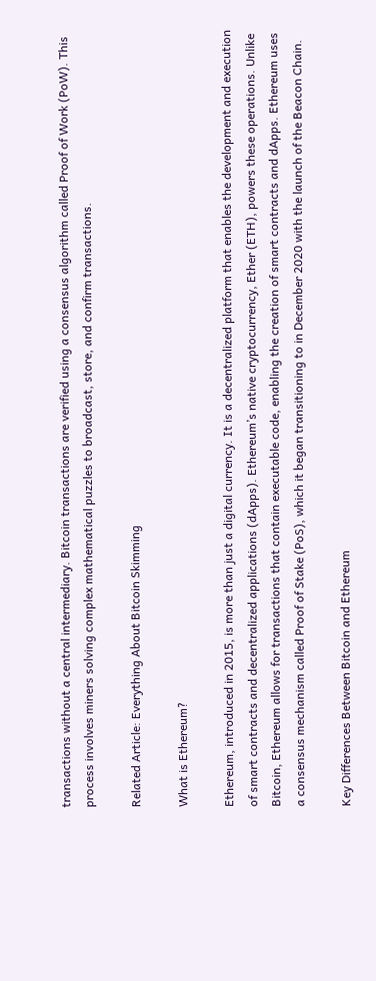transactions without a central intermediary. Bitcoin transactions are verified using a consensus algorithm called Proof of Work (PoW). This process involves miners solving complex mathematical puzzles to broadcast, store, and confirm transactions.

Related Article: Everything About Bitcoin Skimming

What is Ethereum?

Ethereum, introduced in 2015, is more than just a digital currency. It is a decentralized platform that enables the development and execution of smart contracts and decentralized applications (dApps). Ethereum’s native cryptocurrency, Ether (ETH), powers these operations. Unlike Bitcoin, Ethereum allows for transactions that contain executable code, enabling the creation of smart contracts and dApps. Ethereum uses a consensus mechanism called Proof of Stake (PoS), which it began transitioning to in December 2020 with the launch of the Beacon Chain.

Key Differences Between Bitcoin and Ethereum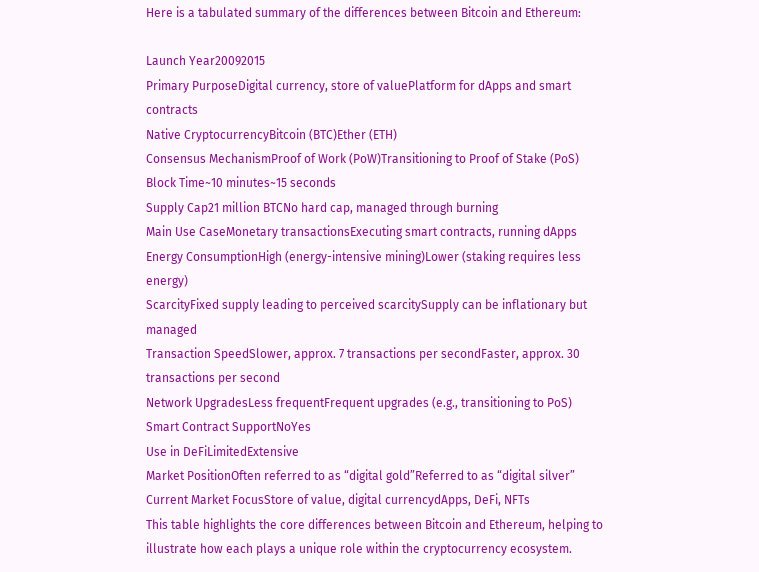Here is a tabulated summary of the differences between Bitcoin and Ethereum:

Launch Year20092015
Primary PurposeDigital currency, store of valuePlatform for dApps and smart contracts
Native CryptocurrencyBitcoin (BTC)Ether (ETH)
Consensus MechanismProof of Work (PoW)Transitioning to Proof of Stake (PoS)
Block Time~10 minutes~15 seconds
Supply Cap21 million BTCNo hard cap, managed through burning
Main Use CaseMonetary transactionsExecuting smart contracts, running dApps
Energy ConsumptionHigh (energy-intensive mining)Lower (staking requires less energy)
ScarcityFixed supply leading to perceived scarcitySupply can be inflationary but managed
Transaction SpeedSlower, approx. 7 transactions per secondFaster, approx. 30 transactions per second
Network UpgradesLess frequentFrequent upgrades (e.g., transitioning to PoS)
Smart Contract SupportNoYes
Use in DeFiLimitedExtensive
Market PositionOften referred to as “digital gold”Referred to as “digital silver”
Current Market FocusStore of value, digital currencydApps, DeFi, NFTs
This table highlights the core differences between Bitcoin and Ethereum, helping to illustrate how each plays a unique role within the cryptocurrency ecosystem.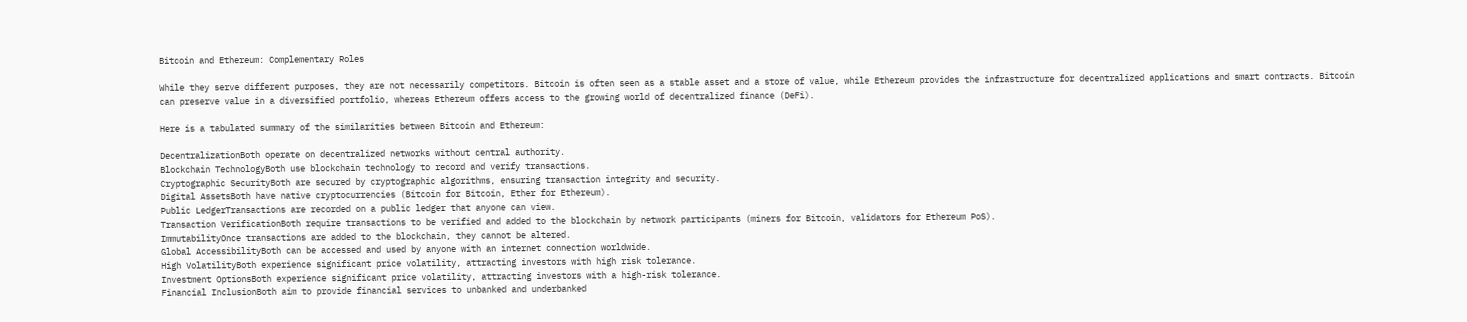Bitcoin and Ethereum: Complementary Roles

While they serve different purposes, they are not necessarily competitors. Bitcoin is often seen as a stable asset and a store of value, while Ethereum provides the infrastructure for decentralized applications and smart contracts. Bitcoin can preserve value in a diversified portfolio, whereas Ethereum offers access to the growing world of decentralized finance (DeFi).

Here is a tabulated summary of the similarities between Bitcoin and Ethereum:

DecentralizationBoth operate on decentralized networks without central authority.
Blockchain TechnologyBoth use blockchain technology to record and verify transactions.
Cryptographic SecurityBoth are secured by cryptographic algorithms, ensuring transaction integrity and security.
Digital AssetsBoth have native cryptocurrencies (Bitcoin for Bitcoin, Ether for Ethereum).
Public LedgerTransactions are recorded on a public ledger that anyone can view.
Transaction VerificationBoth require transactions to be verified and added to the blockchain by network participants (miners for Bitcoin, validators for Ethereum PoS).
ImmutabilityOnce transactions are added to the blockchain, they cannot be altered.
Global AccessibilityBoth can be accessed and used by anyone with an internet connection worldwide.
High VolatilityBoth experience significant price volatility, attracting investors with high risk tolerance.
Investment OptionsBoth experience significant price volatility, attracting investors with a high-risk tolerance.
Financial InclusionBoth aim to provide financial services to unbanked and underbanked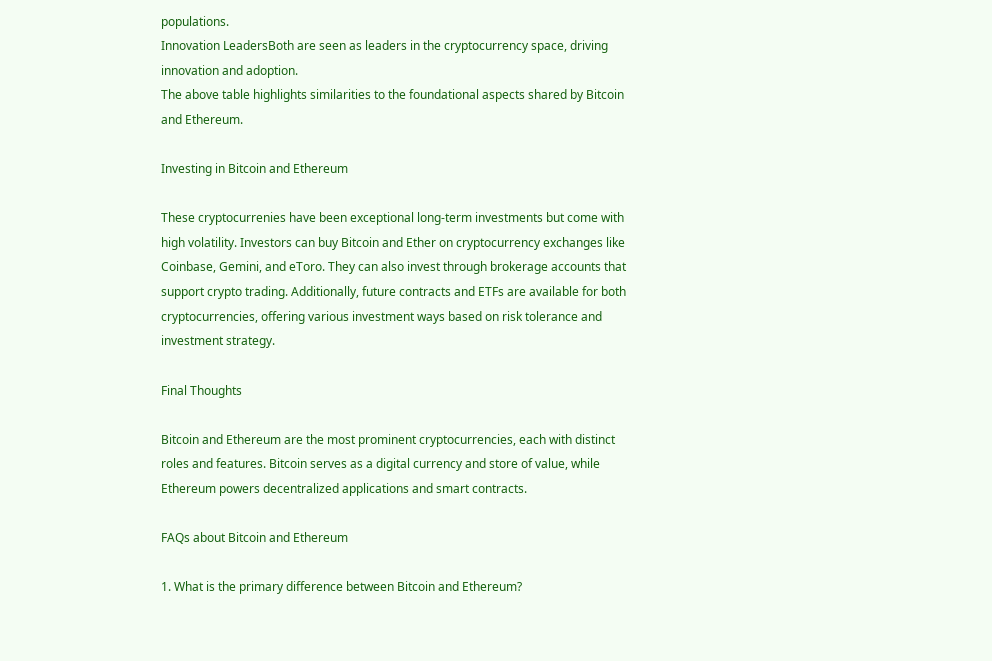populations.
Innovation LeadersBoth are seen as leaders in the cryptocurrency space, driving innovation and adoption.
The above table highlights similarities to the foundational aspects shared by Bitcoin and Ethereum.

Investing in Bitcoin and Ethereum

These cryptocurrenies have been exceptional long-term investments but come with high volatility. Investors can buy Bitcoin and Ether on cryptocurrency exchanges like Coinbase, Gemini, and eToro. They can also invest through brokerage accounts that support crypto trading. Additionally, future contracts and ETFs are available for both cryptocurrencies, offering various investment ways based on risk tolerance and investment strategy.

Final Thoughts

Bitcoin and Ethereum are the most prominent cryptocurrencies, each with distinct roles and features. Bitcoin serves as a digital currency and store of value, while Ethereum powers decentralized applications and smart contracts.

FAQs about Bitcoin and Ethereum

1. What is the primary difference between Bitcoin and Ethereum?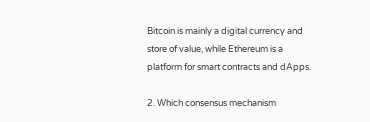Bitcoin is mainly a digital currency and store of value, while Ethereum is a platform for smart contracts and dApps.

2. Which consensus mechanism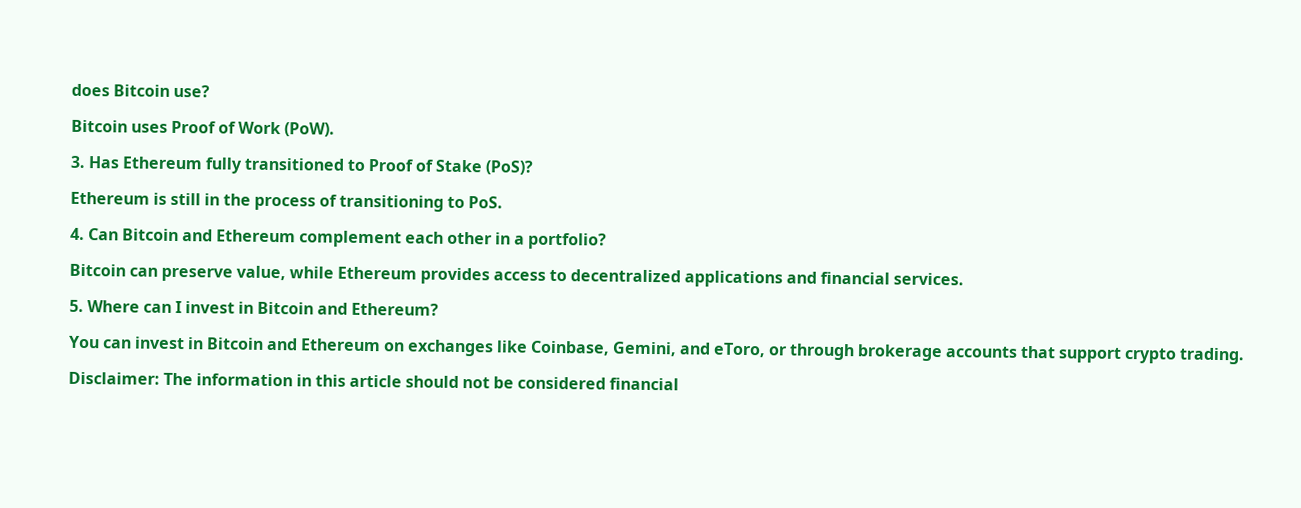does Bitcoin use?

Bitcoin uses Proof of Work (PoW).

3. Has Ethereum fully transitioned to Proof of Stake (PoS)?

Ethereum is still in the process of transitioning to PoS.

4. Can Bitcoin and Ethereum complement each other in a portfolio?

Bitcoin can preserve value, while Ethereum provides access to decentralized applications and financial services.

5. Where can I invest in Bitcoin and Ethereum?

You can invest in Bitcoin and Ethereum on exchanges like Coinbase, Gemini, and eToro, or through brokerage accounts that support crypto trading.

Disclaimer: The information in this article should not be considered financial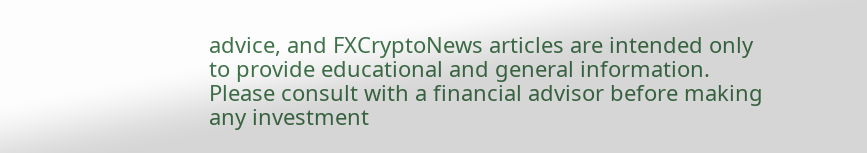advice, and FXCryptoNews articles are intended only to provide educational and general information. Please consult with a financial advisor before making any investment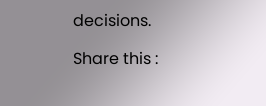decisions.

Share this :